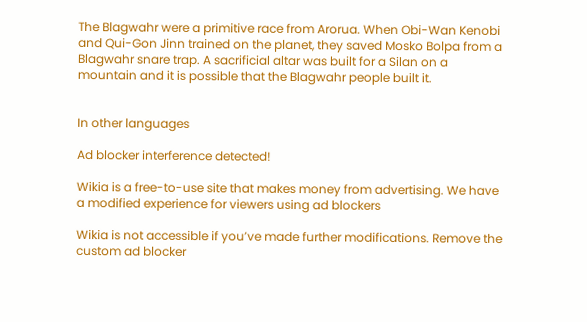The Blagwahr were a primitive race from Arorua. When Obi-Wan Kenobi and Qui-Gon Jinn trained on the planet, they saved Mosko Bolpa from a Blagwahr snare trap. A sacrificial altar was built for a Silan on a mountain and it is possible that the Blagwahr people built it.


In other languages

Ad blocker interference detected!

Wikia is a free-to-use site that makes money from advertising. We have a modified experience for viewers using ad blockers

Wikia is not accessible if you’ve made further modifications. Remove the custom ad blocker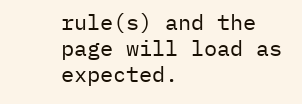rule(s) and the page will load as expected.